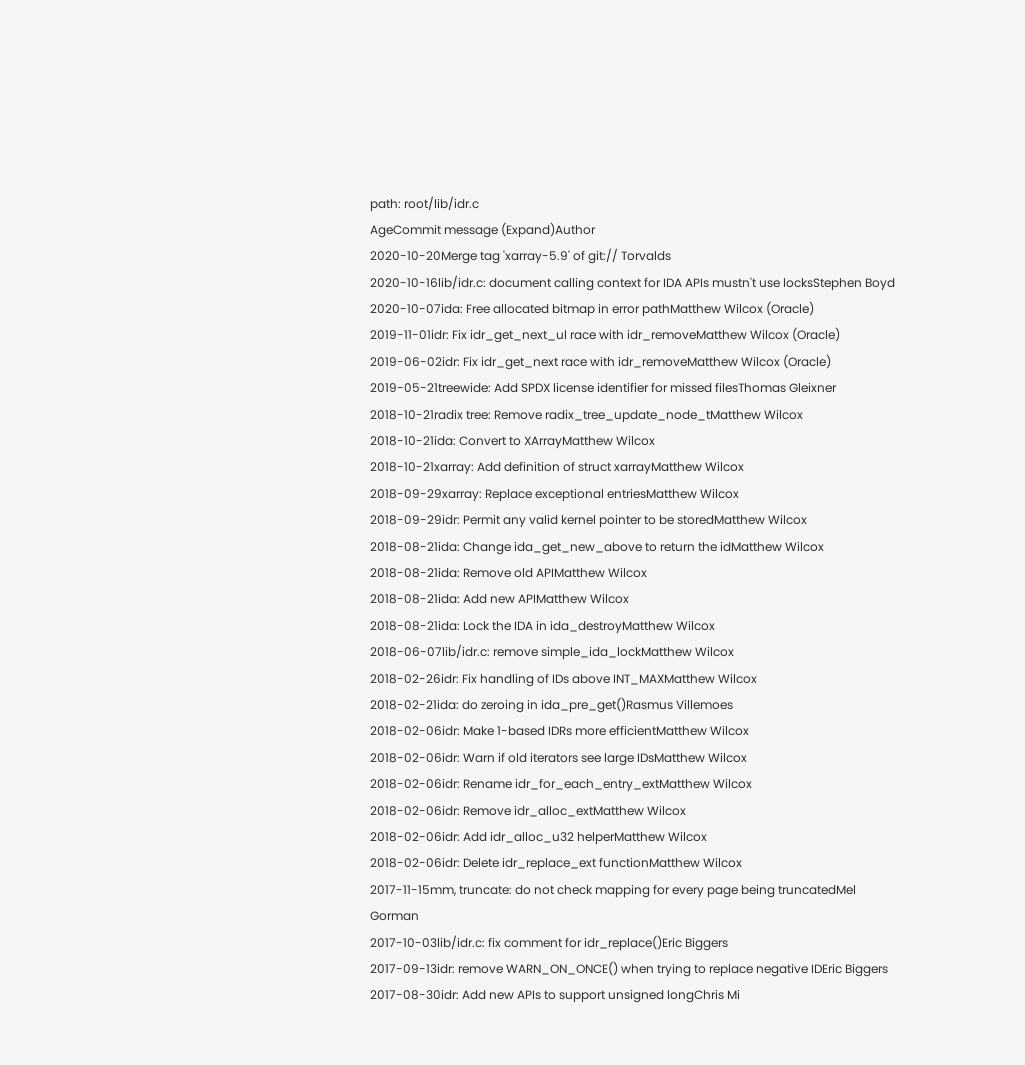path: root/lib/idr.c
AgeCommit message (Expand)Author
2020-10-20Merge tag 'xarray-5.9' of git:// Torvalds
2020-10-16lib/idr.c: document calling context for IDA APIs mustn't use locksStephen Boyd
2020-10-07ida: Free allocated bitmap in error pathMatthew Wilcox (Oracle)
2019-11-01idr: Fix idr_get_next_ul race with idr_removeMatthew Wilcox (Oracle)
2019-06-02idr: Fix idr_get_next race with idr_removeMatthew Wilcox (Oracle)
2019-05-21treewide: Add SPDX license identifier for missed filesThomas Gleixner
2018-10-21radix tree: Remove radix_tree_update_node_tMatthew Wilcox
2018-10-21ida: Convert to XArrayMatthew Wilcox
2018-10-21xarray: Add definition of struct xarrayMatthew Wilcox
2018-09-29xarray: Replace exceptional entriesMatthew Wilcox
2018-09-29idr: Permit any valid kernel pointer to be storedMatthew Wilcox
2018-08-21ida: Change ida_get_new_above to return the idMatthew Wilcox
2018-08-21ida: Remove old APIMatthew Wilcox
2018-08-21ida: Add new APIMatthew Wilcox
2018-08-21ida: Lock the IDA in ida_destroyMatthew Wilcox
2018-06-07lib/idr.c: remove simple_ida_lockMatthew Wilcox
2018-02-26idr: Fix handling of IDs above INT_MAXMatthew Wilcox
2018-02-21ida: do zeroing in ida_pre_get()Rasmus Villemoes
2018-02-06idr: Make 1-based IDRs more efficientMatthew Wilcox
2018-02-06idr: Warn if old iterators see large IDsMatthew Wilcox
2018-02-06idr: Rename idr_for_each_entry_extMatthew Wilcox
2018-02-06idr: Remove idr_alloc_extMatthew Wilcox
2018-02-06idr: Add idr_alloc_u32 helperMatthew Wilcox
2018-02-06idr: Delete idr_replace_ext functionMatthew Wilcox
2017-11-15mm, truncate: do not check mapping for every page being truncatedMel Gorman
2017-10-03lib/idr.c: fix comment for idr_replace()Eric Biggers
2017-09-13idr: remove WARN_ON_ONCE() when trying to replace negative IDEric Biggers
2017-08-30idr: Add new APIs to support unsigned longChris Mi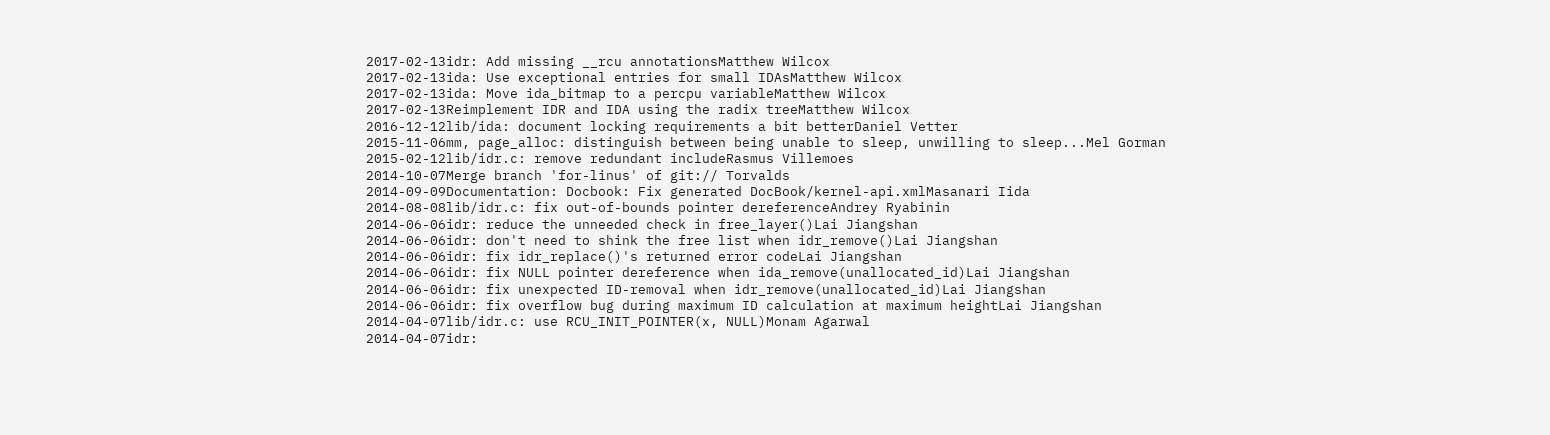2017-02-13idr: Add missing __rcu annotationsMatthew Wilcox
2017-02-13ida: Use exceptional entries for small IDAsMatthew Wilcox
2017-02-13ida: Move ida_bitmap to a percpu variableMatthew Wilcox
2017-02-13Reimplement IDR and IDA using the radix treeMatthew Wilcox
2016-12-12lib/ida: document locking requirements a bit betterDaniel Vetter
2015-11-06mm, page_alloc: distinguish between being unable to sleep, unwilling to sleep...Mel Gorman
2015-02-12lib/idr.c: remove redundant includeRasmus Villemoes
2014-10-07Merge branch 'for-linus' of git:// Torvalds
2014-09-09Documentation: Docbook: Fix generated DocBook/kernel-api.xmlMasanari Iida
2014-08-08lib/idr.c: fix out-of-bounds pointer dereferenceAndrey Ryabinin
2014-06-06idr: reduce the unneeded check in free_layer()Lai Jiangshan
2014-06-06idr: don't need to shink the free list when idr_remove()Lai Jiangshan
2014-06-06idr: fix idr_replace()'s returned error codeLai Jiangshan
2014-06-06idr: fix NULL pointer dereference when ida_remove(unallocated_id)Lai Jiangshan
2014-06-06idr: fix unexpected ID-removal when idr_remove(unallocated_id)Lai Jiangshan
2014-06-06idr: fix overflow bug during maximum ID calculation at maximum heightLai Jiangshan
2014-04-07lib/idr.c: use RCU_INIT_POINTER(x, NULL)Monam Agarwal
2014-04-07idr: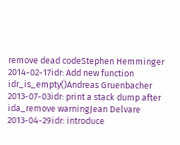remove dead codeStephen Hemminger
2014-02-17idr: Add new function idr_is_empty()Andreas Gruenbacher
2013-07-03idr: print a stack dump after ida_remove warningJean Delvare
2013-04-29idr: introduce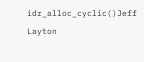idr_alloc_cyclic()Jeff Layton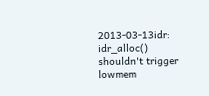2013-03-13idr: idr_alloc() shouldn't trigger lowmem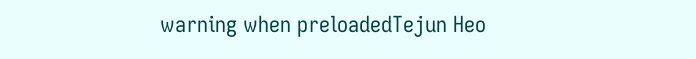warning when preloadedTejun Heo